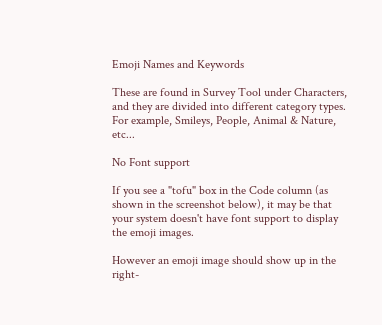Emoji Names and Keywords

These are found in Survey Tool under Characters, and they are divided into different category types. For example, Smileys, People, Animal & Nature, etc...

No Font support

If you see a "tofu" box in the Code column (as shown in the screenshot below), it may be that your system doesn't have font support to display the emoji images.

However an emoji image should show up in the right-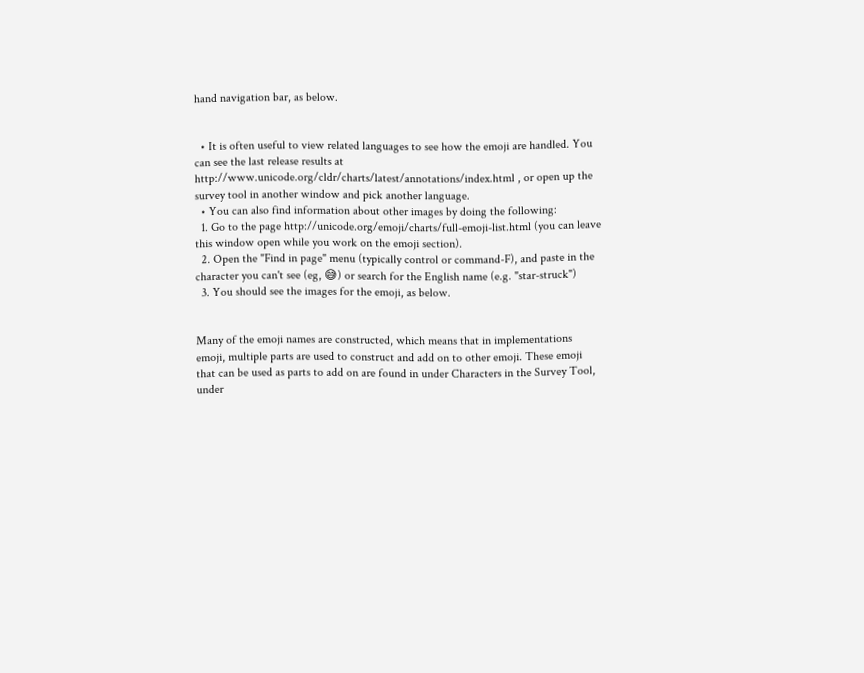hand navigation bar, as below.


  • It is often useful to view related languages to see how the emoji are handled. You can see the last release results at http://www.unicode.org/cldr/charts/latest/annotations/index.html , or open up the survey tool in another window and pick another language.
  • You can also find information about other images by doing the following:
  1. Go to the page http://unicode.org/emoji/charts/full-emoji-list.html (you can leave this window open while you work on the emoji section).
  2. Open the "Find in page" menu (typically control or command-F), and paste in the character you can't see (eg, 😅) or search for the English name (e.g. "star-struck")
  3. You should see the images for the emoji, as below.


Many of the emoji names are constructed, which means that in implementations emoji, multiple parts are used to construct and add on to other emoji. These emoji that can be used as parts to add on are found in under Characters in the Survey Tool, under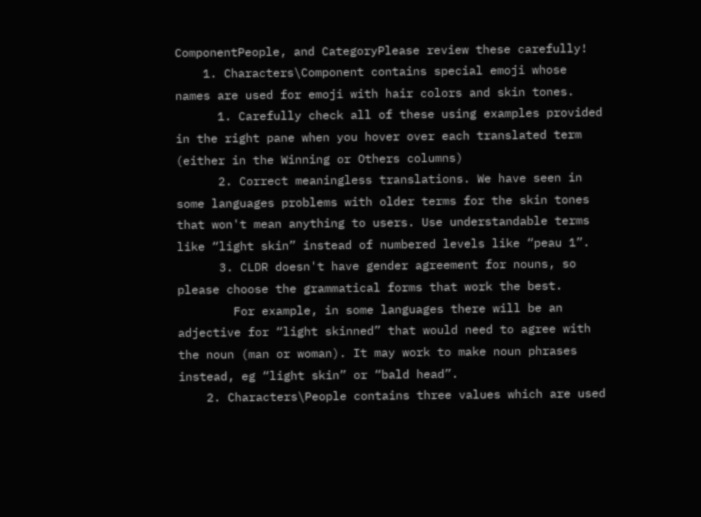ComponentPeople, and CategoryPlease review these carefully!
    1. Characters\Component contains special emoji whose names are used for emoji with hair colors and skin tones.
      1. Carefully check all of these using examples provided in the right pane when you hover over each translated term (either in the Winning or Others columns)
      2. Correct meaningless translations. We have seen in some languages problems with older terms for the skin tones that won't mean anything to users. Use understandable terms like “light skin” instead of numbered levels like “peau 1”.
      3. CLDR doesn't have gender agreement for nouns, so please choose the grammatical forms that work the best.
        For example, in some languages there will be an adjective for “light skinned” that would need to agree with the noun (man or woman). It may work to make noun phrases instead, eg “light skin” or “bald head”.
    2. Characters\People contains three values which are used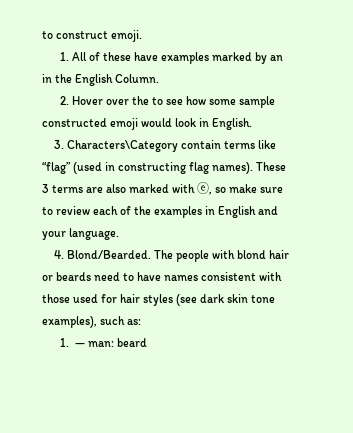to construct emoji.
      1. All of these have examples marked by an in the English Column.
      2. Hover over the to see how some sample constructed emoji would look in English.
    3. Characters\Category contain terms like “flag” (used in constructing flag names). These 3 terms are also marked with ⓔ, so make sure to review each of the examples in English and your language.
    4. Blond/Bearded. The people with blond hair or beards need to have names consistent with those used for hair styles (see dark skin tone examples), such as:
      1.  — man: beard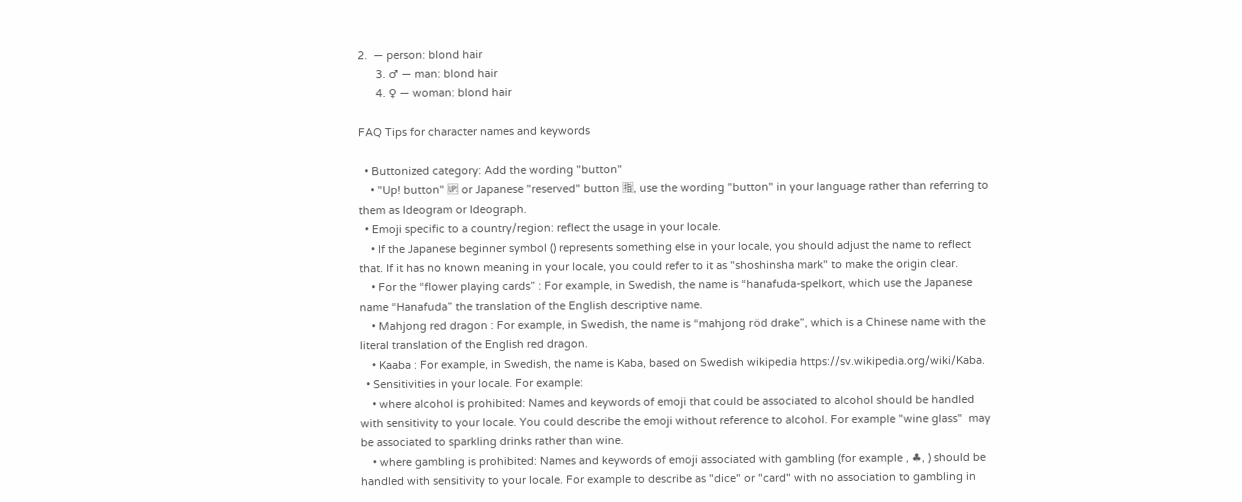2.  — person: blond hair
      3. ♂ — man: blond hair
      4. ♀ — woman: blond hair

FAQ Tips for character names and keywords

  • Buttonized category: Add the wording "button"
    • "Up! button" 🆙 or Japanese "reserved" button 🈯, use the wording "button" in your language rather than referring to them as Ideogram or Ideograph.
  • Emoji specific to a country/region: reflect the usage in your locale.
    • If the Japanese beginner symbol () represents something else in your locale, you should adjust the name to reflect that. If it has no known meaning in your locale, you could refer to it as "shoshinsha mark" to make the origin clear.
    • For the “flower playing cards” : For example, in Swedish, the name is “hanafuda-spelkort, which use the Japanese name “Hanafuda” the translation of the English descriptive name.
    • Mahjong red dragon : For example, in Swedish, the name is “mahjong röd drake”, which is a Chinese name with the literal translation of the English red dragon.
    • Kaaba : For example, in Swedish, the name is Kaba, based on Swedish wikipedia https://sv.wikipedia.org/wiki/Kaba.
  • Sensitivities in your locale. For example:
    • where alcohol is prohibited: Names and keywords of emoji that could be associated to alcohol should be handled with sensitivity to your locale. You could describe the emoji without reference to alcohol. For example "wine glass"  may be associated to sparkling drinks rather than wine.
    • where gambling is prohibited: Names and keywords of emoji associated with gambling (for example , ♣, ) should be handled with sensitivity to your locale. For example to describe as "dice" or "card" with no association to gambling in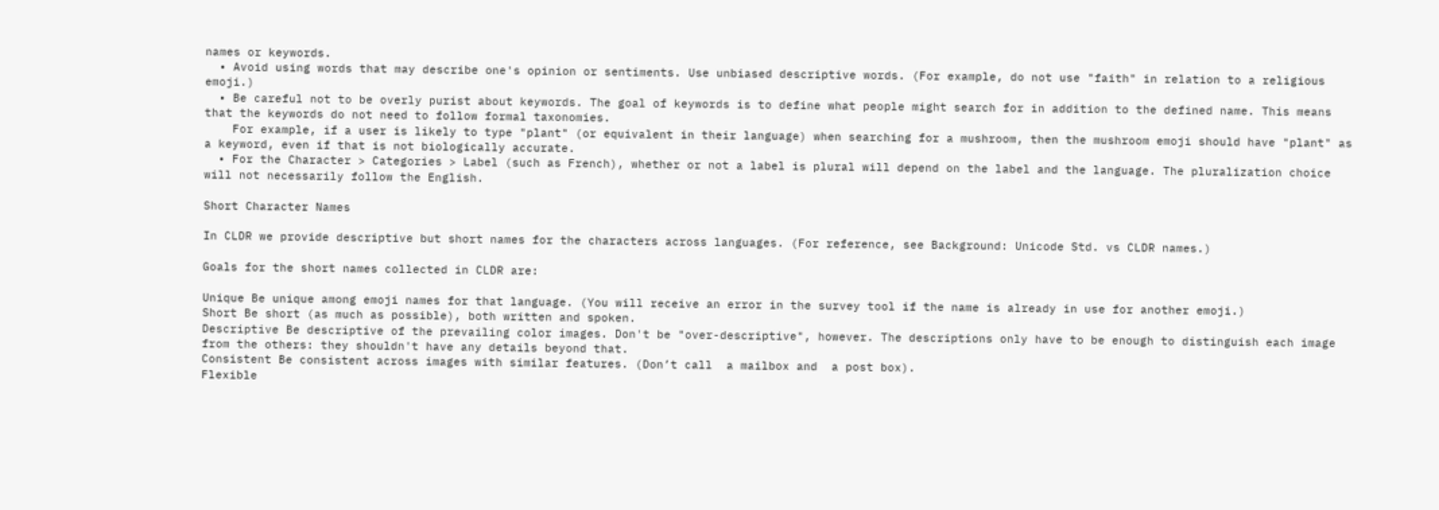names or keywords.
  • Avoid using words that may describe one's opinion or sentiments. Use unbiased descriptive words. (For example, do not use "faith" in relation to a religious emoji.)
  • Be careful not to be overly purist about keywords. The goal of keywords is to define what people might search for in addition to the defined name. This means that the keywords do not need to follow formal taxonomies.
    For example, if a user is likely to type "plant" (or equivalent in their language) when searching for a mushroom, then the mushroom emoji should have "plant" as a keyword, even if that is not biologically accurate.
  • For the Character > Categories > Label (such as French), whether or not a label is plural will depend on the label and the language. The pluralization choice will not necessarily follow the English.

Short Character Names

In CLDR we provide descriptive but short names for the characters across languages. (For reference, see Background: Unicode Std. vs CLDR names.)

Goals for the short names collected in CLDR are:

Unique Be unique among emoji names for that language. (You will receive an error in the survey tool if the name is already in use for another emoji.)
Short Be short (as much as possible), both written and spoken.
Descriptive Be descriptive of the prevailing color images. Don't be "over-descriptive", however. The descriptions only have to be enough to distinguish each image from the others: they shouldn't have any details beyond that.
Consistent Be consistent across images with similar features. (Don’t call  a mailbox and  a post box).
Flexible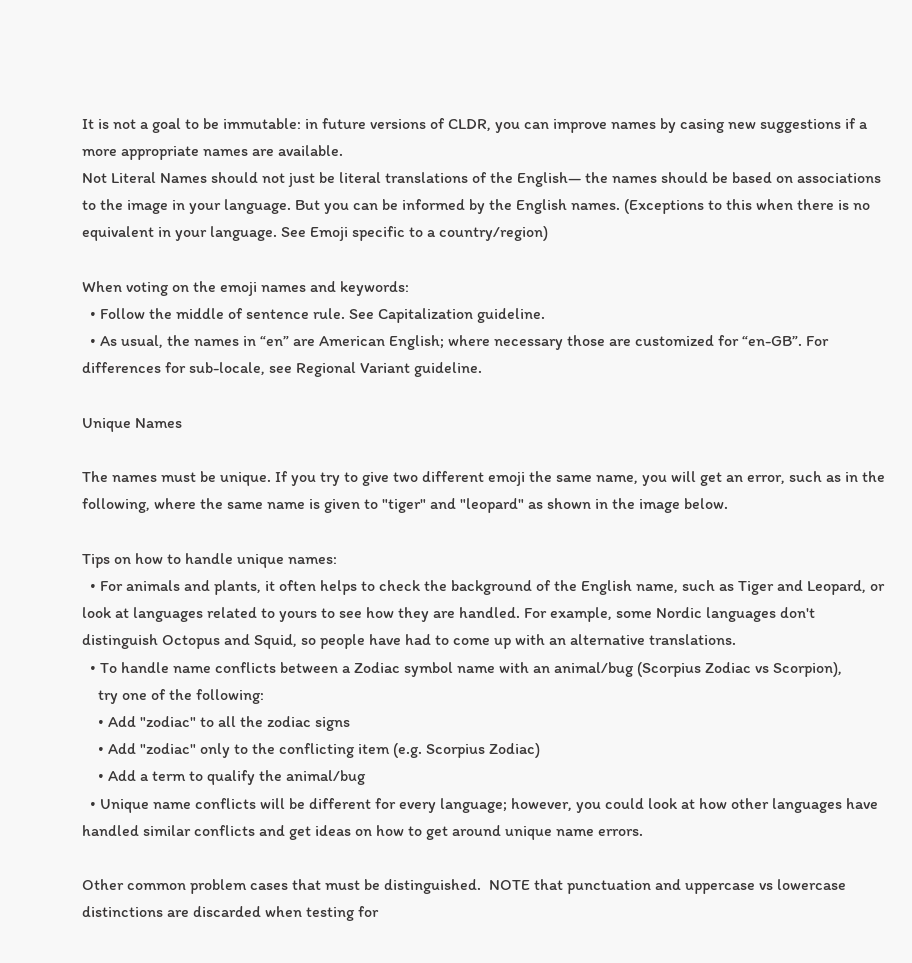It is not a goal to be immutable: in future versions of CLDR, you can improve names by casing new suggestions if a more appropriate names are available.
Not Literal Names should not just be literal translations of the English— the names should be based on associations to the image in your language. But you can be informed by the English names. (Exceptions to this when there is no equivalent in your language. See Emoji specific to a country/region)

When voting on the emoji names and keywords:
  • Follow the middle of sentence rule. See Capitalization guideline.
  • As usual, the names in “en” are American English; where necessary those are customized for “en-GB”. For differences for sub-locale, see Regional Variant guideline.

Unique Names

The names must be unique. If you try to give two different emoji the same name, you will get an error, such as in the following, where the same name is given to "tiger" and "leopard" as shown in the image below.

Tips on how to handle unique names:
  • For animals and plants, it often helps to check the background of the English name, such as Tiger and Leopard, or look at languages related to yours to see how they are handled. For example, some Nordic languages don't distinguish Octopus and Squid, so people have had to come up with an alternative translations.
  • To handle name conflicts between a Zodiac symbol name with an animal/bug (Scorpius Zodiac vs Scorpion),
    try one of the following:
    • Add "zodiac" to all the zodiac signs
    • Add "zodiac" only to the conflicting item (e.g. Scorpius Zodiac)
    • Add a term to qualify the animal/bug
  • Unique name conflicts will be different for every language; however, you could look at how other languages have handled similar conflicts and get ideas on how to get around unique name errors.

Other common problem cases that must be distinguished.  NOTE that punctuation and uppercase vs lowercase distinctions are discarded when testing for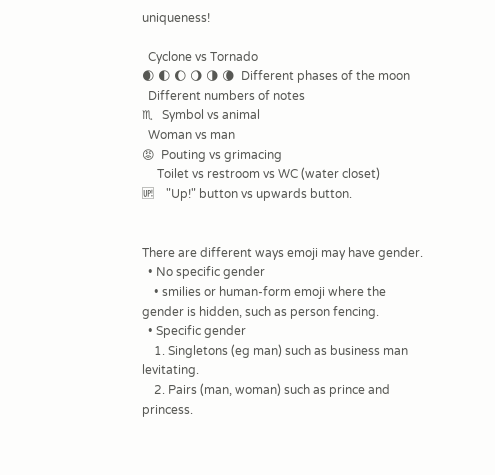uniqueness!

  Cyclone vs Tornado
🌒 🌓 🌔 🌖 🌗 🌘  Different phases of the moon
  Different numbers of notes
♏   Symbol vs animal
  Woman vs man
😡  Pouting vs grimacing
     Toilet vs restroom vs WC (water closet)
🆙    "Up!" button vs upwards button.


There are different ways emoji may have gender.
  • No specific gender
    • smilies or human-form emoji where the gender is hidden, such as person fencing.
  • Specific gender
    1. Singletons (eg man) such as business man levitating.
    2. Pairs (man, woman) such as prince and princess.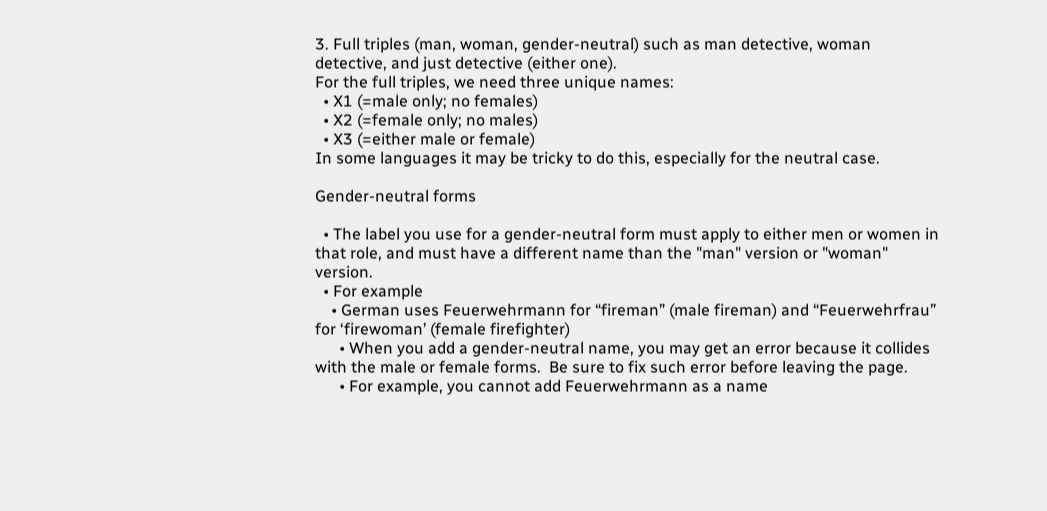3. Full triples (man, woman, gender-neutral) such as man detective, woman detective, and just detective (either one).
For the full triples, we need three unique names:
  • X1 (=male only; no females)
  • X2 (=female only; no males)
  • X3 (=either male or female)
In some languages it may be tricky to do this, especially for the neutral case.

Gender-neutral forms

  • The label you use for a gender-neutral form must apply to either men or women in that role, and must have a different name than the "man" version or "woman" version.
  • For example
    • German uses Feuerwehrmann for “fireman” (male fireman) and “Feuerwehrfrau” for ‘firewoman’ (female firefighter)
      • When you add a gender-neutral name, you may get an error because it collides with the male or female forms.  Be sure to fix such error before leaving the page.
      • For example, you cannot add Feuerwehrmann as a name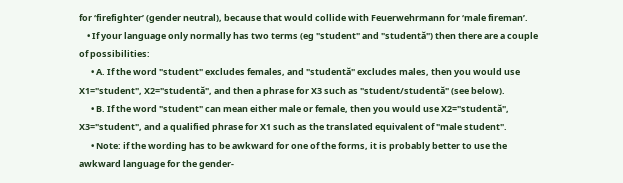for ‘firefighter’ (gender neutral), because that would collide with Feuerwehrmann for ‘male fireman’.
    • If your language only normally has two terms (eg "student" and "studentă") then there are a couple of possibilities:
      • A. If the word "student" excludes females, and "studentă" excludes males, then you would use X1="student", X2="studentă", and then a phrase for X3 such as "student/studentă" (see below).
      • B. If the word "student" can mean either male or female, then you would use X2="studentă", X3="student", and a qualified phrase for X1 such as the translated equivalent of "male student".
      • Note: if the wording has to be awkward for one of the forms, it is probably better to use the awkward language for the gender-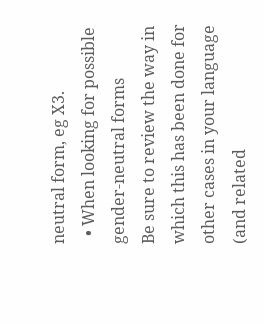neutral form, eg X3.
  • When looking for possible gender-neutral forms
Be sure to review the way in which this has been done for other cases in your language (and related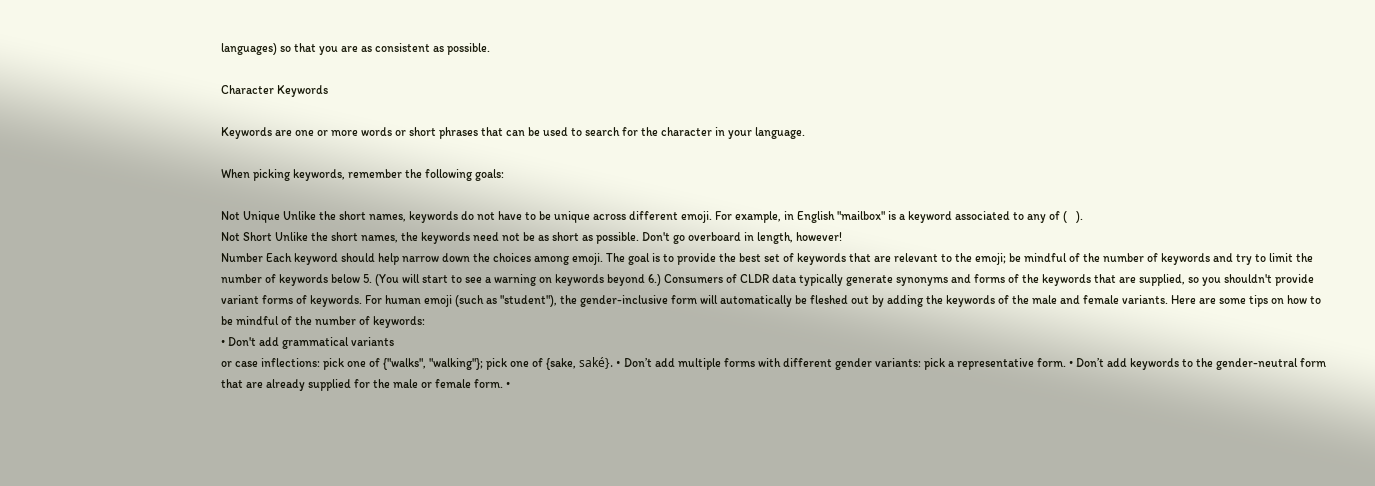languages) so that you are as consistent as possible.

Character Keywords

Keywords are one or more words or short phrases that can be used to search for the character in your language.

When picking keywords, remember the following goals:

Not Unique Unlike the short names, keywords do not have to be unique across different emoji. For example, in English "mailbox" is a keyword associated to any of (   ).
Not Short Unlike the short names, the keywords need not be as short as possible. Don't go overboard in length, however!
Number Each keyword should help narrow down the choices among emoji. The goal is to provide the best set of keywords that are relevant to the emoji; be mindful of the number of keywords and try to limit the number of keywords below 5. (You will start to see a warning on keywords beyond 6.) Consumers of CLDR data typically generate synonyms and forms of the keywords that are supplied, so you shouldn't provide variant forms of keywords. For human emoji (such as "student"), the gender-inclusive form will automatically be fleshed out by adding the keywords of the male and female variants. Here are some tips on how to be mindful of the number of keywords:
• Don't add grammatical variants
or case inflections: pick one of {"walks", "walking"}; pick one of {sake, saké}. • Don’t add multiple forms with different gender variants: pick a representative form. • Don’t add keywords to the gender-neutral form that are already supplied for the male or female form. •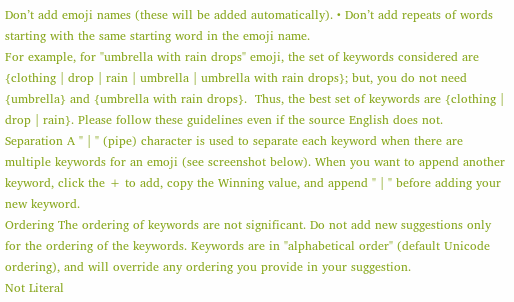Don’t add emoji names (these will be added automatically). • Don’t add repeats of words starting with the same starting word in the emoji name.
For example, for "umbrella with rain drops" emoji, the set of keywords considered are {clothing | drop | rain | umbrella | umbrella with rain drops}; but, you do not need {umbrella} and {umbrella with rain drops}.  Thus, the best set of keywords are {clothing | drop | rain}. Please follow these guidelines even if the source English does not.
Separation A " | " (pipe) character is used to separate each keyword when there are multiple keywords for an emoji (see screenshot below). When you want to append another keyword, click the + to add, copy the Winning value, and append " | " before adding your new keyword.
Ordering The ordering of keywords are not significant. Do not add new suggestions only for the ordering of the keywords. Keywords are in "alphabetical order" (default Unicode ordering), and will override any ordering you provide in your suggestion.
Not Literal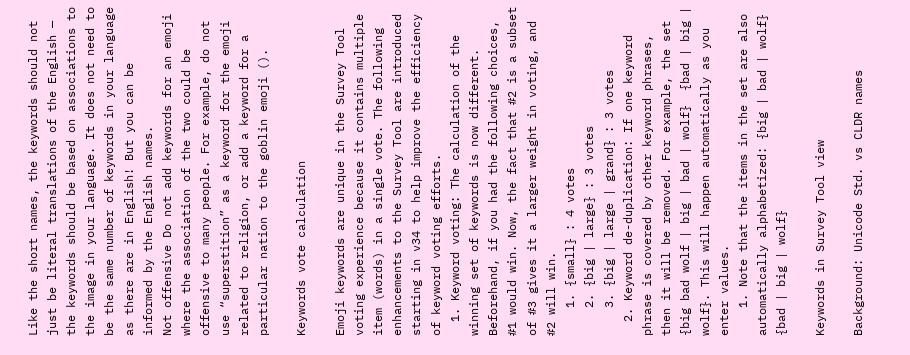Like the short names, the keywords should not just be literal translations of the English — the keywords should be based on associations to the image in your language. It does not need to be the same number of keywords in your language as there are in English! But you can be informed by the English names.
Not offensive Do not add keywords for an emoji where the association of the two could be offensive to many people. For example, do not use “superstition” as a keyword for the emoji related to religion, or add a keyword for a particular nation to the goblin emoji ().

Keywords vote calculation

Emoji keywords are unique in the Survey Tool voting experience because it contains multiple item (words) in a single vote. The following enhancements to the Survey Tool are introduced starting in v34 to help improve the efficiency of keyword voting efforts.
  1. Keyword voting: The calculation of the winning set of keywords is now different. Beforehand, if you had the following choices, #1 would win. Now, the fact that #2 is a subset of #3 gives it a larger weight in voting, and #2 will win.
    1. {small} : 4 votes
    2. {big | large} : 3 votes
    3. {big | large | grand} : 3 votes
  2. Keyword de-duplication: If one keyword phrase is covered by other keyword phrases, then it will be removed. For example, the set {big bad wolf | big | bad | wolf}  {bad | big | wolf}. This will happen automatically as you enter values.
    1. Note that the items in the set are also automatically alphabetized: {big | bad | wolf}  {bad | big | wolf}

Keywords in Survey Tool view

Background: Unicode Std. vs CLDR names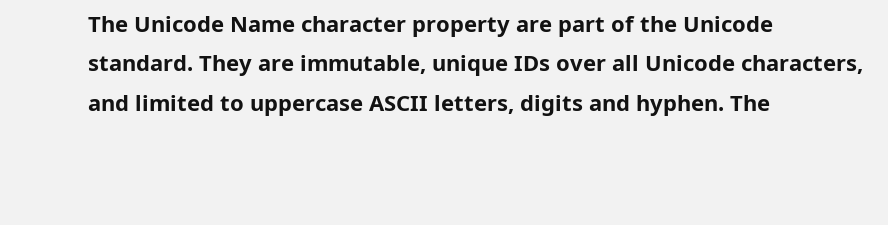The Unicode Name character property are part of the Unicode standard. They are immutable, unique IDs over all Unicode characters, and limited to uppercase ASCII letters, digits and hyphen. The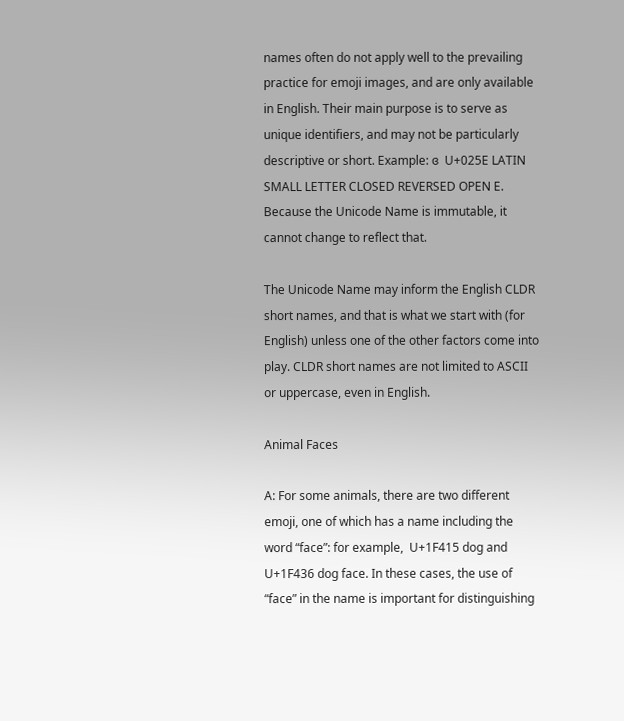names often do not apply well to the prevailing practice for emoji images, and are only available in English. Their main purpose is to serve as unique identifiers, and may not be particularly descriptive or short. Example: ɞ  U+025E LATIN SMALL LETTER CLOSED REVERSED OPEN E. Because the Unicode Name is immutable, it cannot change to reflect that.

The Unicode Name may inform the English CLDR short names, and that is what we start with (for English) unless one of the other factors come into play. CLDR short names are not limited to ASCII or uppercase, even in English.

Animal Faces

A: For some animals, there are two different emoji, one of which has a name including the word “face”: for example,  U+1F415 dog and  U+1F436 dog face. In these cases, the use of “face” in the name is important for distinguishing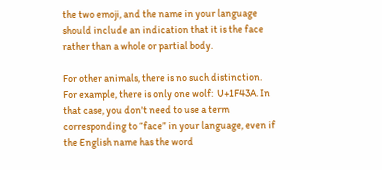the two emoji, and the name in your language should include an indication that it is the face rather than a whole or partial body.

For other animals, there is no such distinction. For example, there is only one wolf:  U+1F43A. In that case, you don't need to use a term corresponding to “face” in your language, even if the English name has the word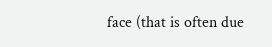face (that is often due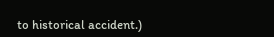to historical accident.)